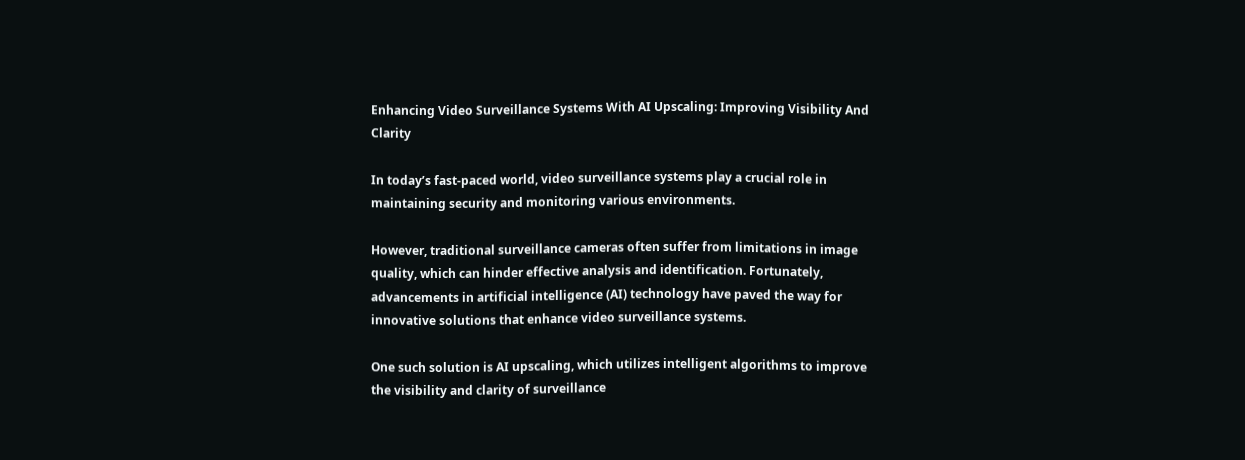Enhancing Video Surveillance Systems With AI Upscaling: Improving Visibility And Clarity

In today’s fast-paced world, video surveillance systems play a crucial role in maintaining security and monitoring various environments.

However, traditional surveillance cameras often suffer from limitations in image quality, which can hinder effective analysis and identification. Fortunately, advancements in artificial intelligence (AI) technology have paved the way for innovative solutions that enhance video surveillance systems.

One such solution is AI upscaling, which utilizes intelligent algorithms to improve the visibility and clarity of surveillance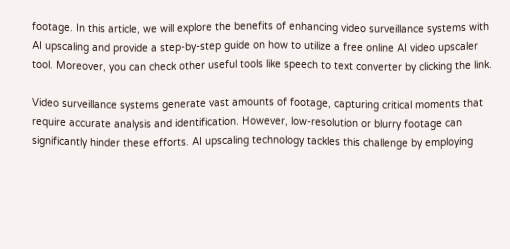footage. In this article, we will explore the benefits of enhancing video surveillance systems with AI upscaling and provide a step-by-step guide on how to utilize a free online AI video upscaler tool. Moreover, you can check other useful tools like speech to text converter by clicking the link.

Video surveillance systems generate vast amounts of footage, capturing critical moments that require accurate analysis and identification. However, low-resolution or blurry footage can significantly hinder these efforts. AI upscaling technology tackles this challenge by employing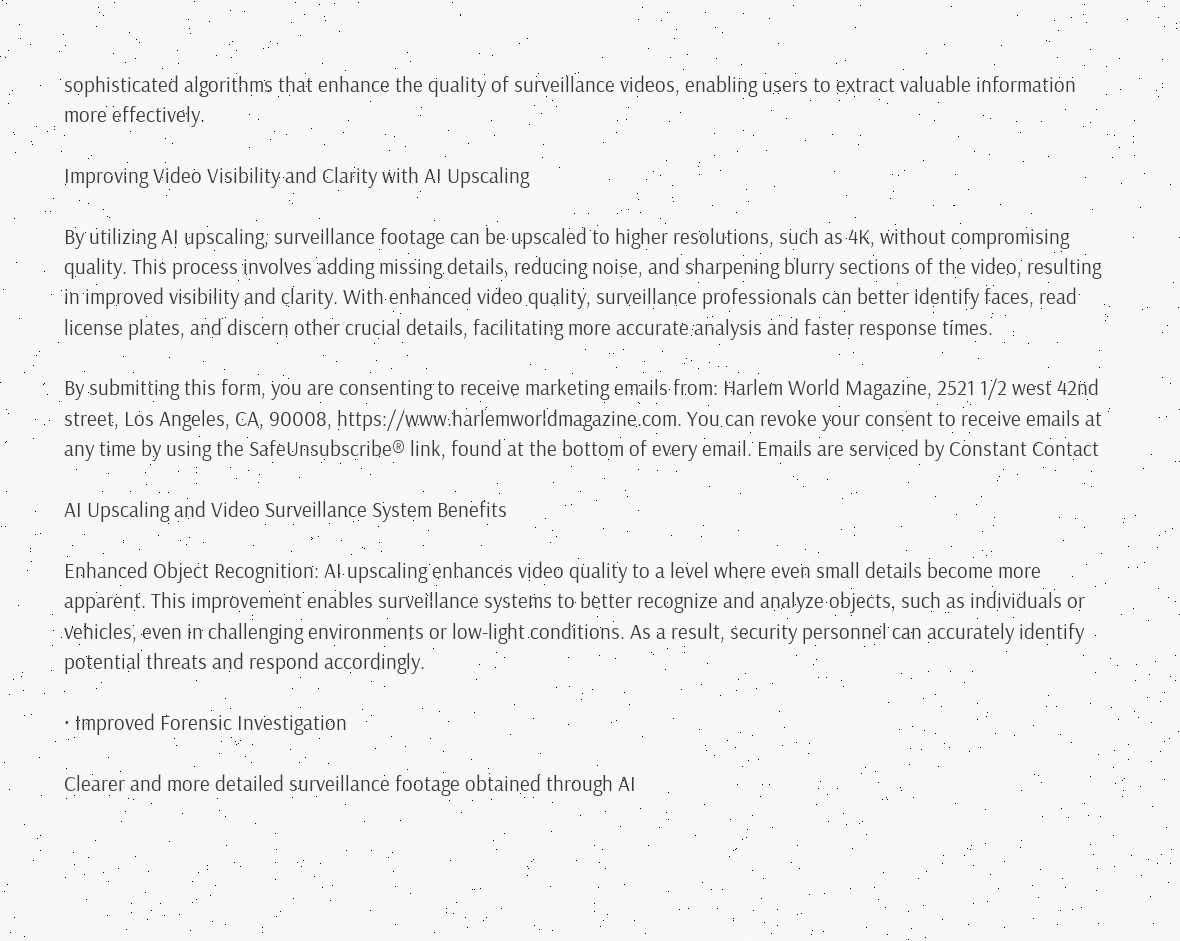sophisticated algorithms that enhance the quality of surveillance videos, enabling users to extract valuable information more effectively.

Improving Video Visibility and Clarity with AI Upscaling

By utilizing AI upscaling, surveillance footage can be upscaled to higher resolutions, such as 4K, without compromising quality. This process involves adding missing details, reducing noise, and sharpening blurry sections of the video, resulting in improved visibility and clarity. With enhanced video quality, surveillance professionals can better identify faces, read license plates, and discern other crucial details, facilitating more accurate analysis and faster response times.

By submitting this form, you are consenting to receive marketing emails from: Harlem World Magazine, 2521 1/2 west 42nd street, Los Angeles, CA, 90008, https://www.harlemworldmagazine.com. You can revoke your consent to receive emails at any time by using the SafeUnsubscribe® link, found at the bottom of every email. Emails are serviced by Constant Contact

AI Upscaling and Video Surveillance System Benefits

Enhanced Object Recognition: AI upscaling enhances video quality to a level where even small details become more apparent. This improvement enables surveillance systems to better recognize and analyze objects, such as individuals or vehicles, even in challenging environments or low-light conditions. As a result, security personnel can accurately identify potential threats and respond accordingly.

· Improved Forensic Investigation

Clearer and more detailed surveillance footage obtained through AI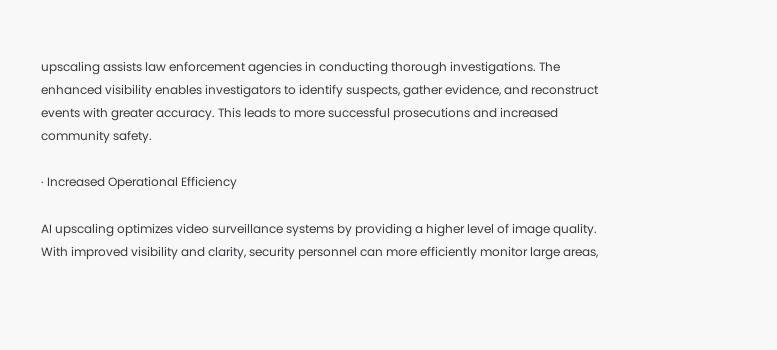upscaling assists law enforcement agencies in conducting thorough investigations. The enhanced visibility enables investigators to identify suspects, gather evidence, and reconstruct events with greater accuracy. This leads to more successful prosecutions and increased community safety.

· Increased Operational Efficiency

AI upscaling optimizes video surveillance systems by providing a higher level of image quality. With improved visibility and clarity, security personnel can more efficiently monitor large areas,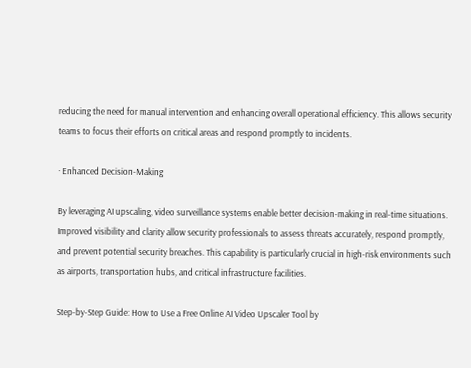reducing the need for manual intervention and enhancing overall operational efficiency. This allows security teams to focus their efforts on critical areas and respond promptly to incidents.

· Enhanced Decision-Making

By leveraging AI upscaling, video surveillance systems enable better decision-making in real-time situations. Improved visibility and clarity allow security professionals to assess threats accurately, respond promptly, and prevent potential security breaches. This capability is particularly crucial in high-risk environments such as airports, transportation hubs, and critical infrastructure facilities.

Step-by-Step Guide: How to Use a Free Online AI Video Upscaler Tool by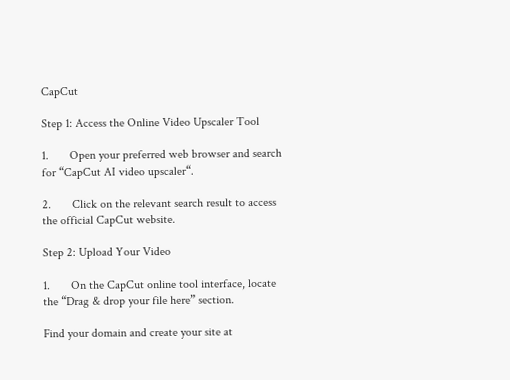CapCut

Step 1: Access the Online Video Upscaler Tool

1.       Open your preferred web browser and search for “CapCut AI video upscaler“.

2.       Click on the relevant search result to access the official CapCut website.

Step 2: Upload Your Video

1.       On the CapCut online tool interface, locate the “Drag & drop your file here” section.

Find your domain and create your site at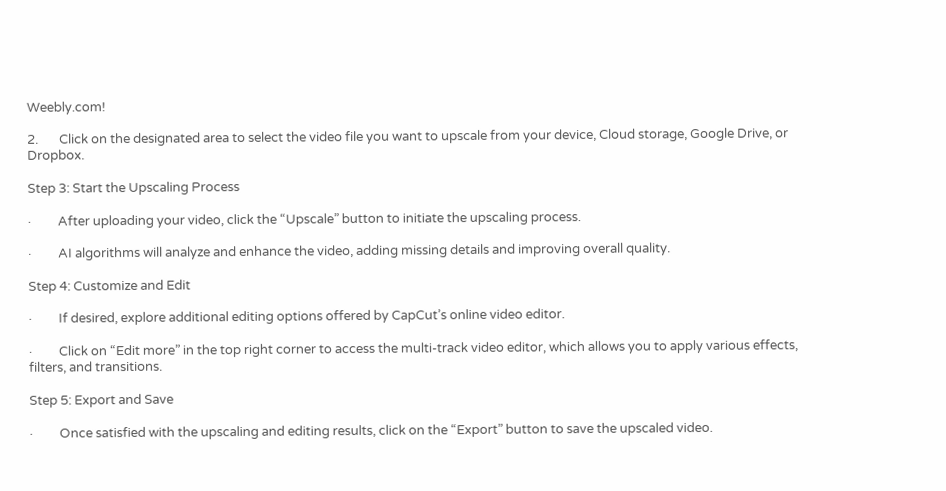Weebly.com!

2.       Click on the designated area to select the video file you want to upscale from your device, Cloud storage, Google Drive, or Dropbox.

Step 3: Start the Upscaling Process

·         After uploading your video, click the “Upscale” button to initiate the upscaling process.

·         AI algorithms will analyze and enhance the video, adding missing details and improving overall quality.

Step 4: Customize and Edit

·         If desired, explore additional editing options offered by CapCut’s online video editor.

·         Click on “Edit more” in the top right corner to access the multi-track video editor, which allows you to apply various effects, filters, and transitions.

Step 5: Export and Save

·         Once satisfied with the upscaling and editing results, click on the “Export” button to save the upscaled video.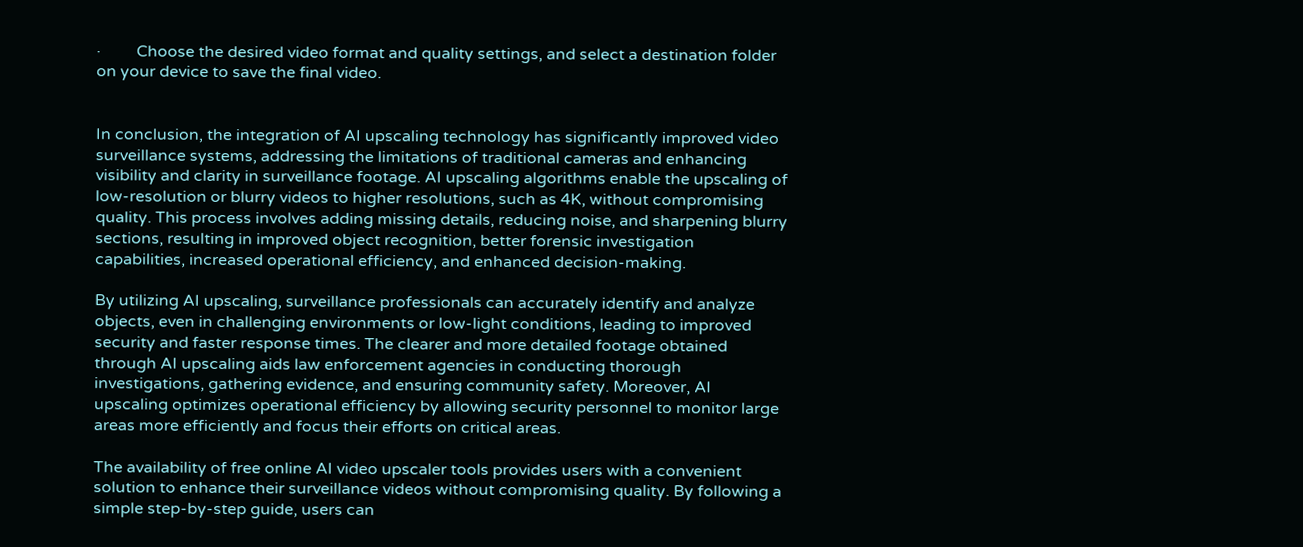·         Choose the desired video format and quality settings, and select a destination folder on your device to save the final video.


In conclusion, the integration of AI upscaling technology has significantly improved video surveillance systems, addressing the limitations of traditional cameras and enhancing visibility and clarity in surveillance footage. AI upscaling algorithms enable the upscaling of low-resolution or blurry videos to higher resolutions, such as 4K, without compromising quality. This process involves adding missing details, reducing noise, and sharpening blurry sections, resulting in improved object recognition, better forensic investigation capabilities, increased operational efficiency, and enhanced decision-making.

By utilizing AI upscaling, surveillance professionals can accurately identify and analyze objects, even in challenging environments or low-light conditions, leading to improved security and faster response times. The clearer and more detailed footage obtained through AI upscaling aids law enforcement agencies in conducting thorough investigations, gathering evidence, and ensuring community safety. Moreover, AI upscaling optimizes operational efficiency by allowing security personnel to monitor large areas more efficiently and focus their efforts on critical areas.

The availability of free online AI video upscaler tools provides users with a convenient solution to enhance their surveillance videos without compromising quality. By following a simple step-by-step guide, users can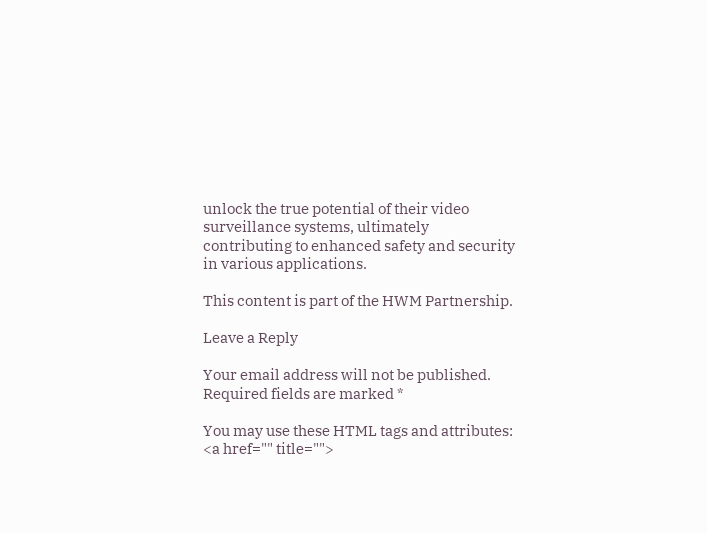unlock the true potential of their video surveillance systems, ultimately contributing to enhanced safety and security in various applications.

This content is part of the HWM Partnership.

Leave a Reply

Your email address will not be published. Required fields are marked *

You may use these HTML tags and attributes: <a href="" title="">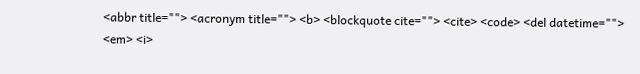<abbr title=""> <acronym title=""> <b> <blockquote cite=""> <cite> <code> <del datetime=""> <em> <i>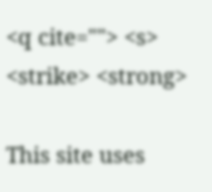<q cite=""> <s> <strike> <strong>

This site uses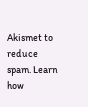Akismet to reduce spam. Learn how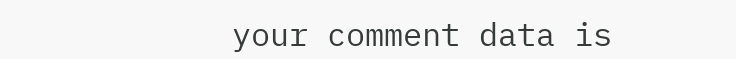your comment data is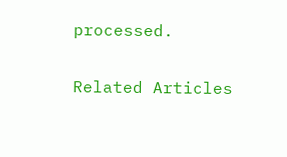processed.

Related Articles